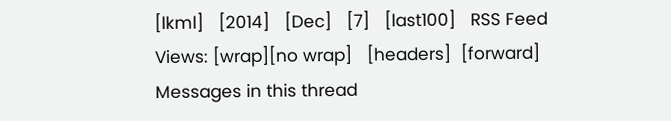[lkml]   [2014]   [Dec]   [7]   [last100]   RSS Feed
Views: [wrap][no wrap]   [headers]  [forward]
Messages in this thread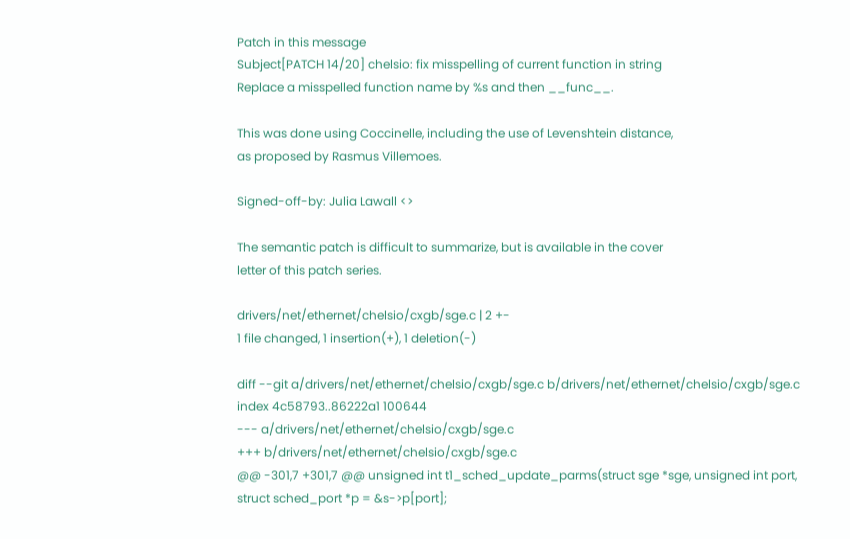Patch in this message
Subject[PATCH 14/20] chelsio: fix misspelling of current function in string
Replace a misspelled function name by %s and then __func__.

This was done using Coccinelle, including the use of Levenshtein distance,
as proposed by Rasmus Villemoes.

Signed-off-by: Julia Lawall <>

The semantic patch is difficult to summarize, but is available in the cover
letter of this patch series.

drivers/net/ethernet/chelsio/cxgb/sge.c | 2 +-
1 file changed, 1 insertion(+), 1 deletion(-)

diff --git a/drivers/net/ethernet/chelsio/cxgb/sge.c b/drivers/net/ethernet/chelsio/cxgb/sge.c
index 4c58793..86222a1 100644
--- a/drivers/net/ethernet/chelsio/cxgb/sge.c
+++ b/drivers/net/ethernet/chelsio/cxgb/sge.c
@@ -301,7 +301,7 @@ unsigned int t1_sched_update_parms(struct sge *sge, unsigned int port,
struct sched_port *p = &s->p[port];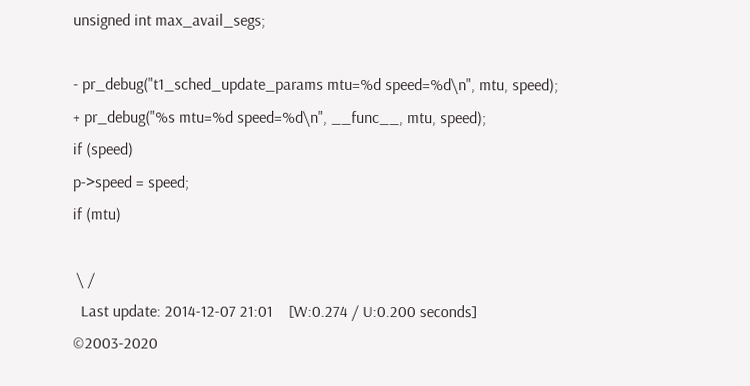unsigned int max_avail_segs;

- pr_debug("t1_sched_update_params mtu=%d speed=%d\n", mtu, speed);
+ pr_debug("%s mtu=%d speed=%d\n", __func__, mtu, speed);
if (speed)
p->speed = speed;
if (mtu)

 \ /
  Last update: 2014-12-07 21:01    [W:0.274 / U:0.200 seconds]
©2003-2020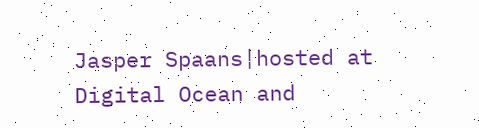Jasper Spaans|hosted at Digital Ocean and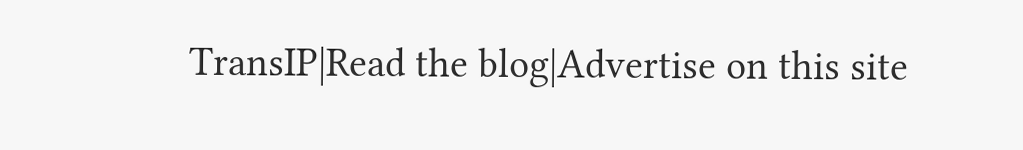TransIP|Read the blog|Advertise on this site